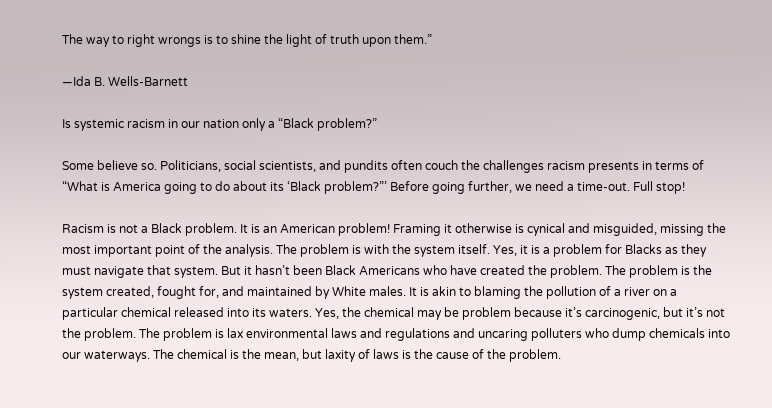The way to right wrongs is to shine the light of truth upon them.”

—Ida B. Wells-Barnett

Is systemic racism in our nation only a “Black problem?”

Some believe so. Politicians, social scientists, and pundits often couch the challenges racism presents in terms of “What is America going to do about its ‘Black problem?”’ Before going further, we need a time-out. Full stop!

Racism is not a Black problem. It is an American problem! Framing it otherwise is cynical and misguided, missing the most important point of the analysis. The problem is with the system itself. Yes, it is a problem for Blacks as they must navigate that system. But it hasn’t been Black Americans who have created the problem. The problem is the system created, fought for, and maintained by White males. It is akin to blaming the pollution of a river on a particular chemical released into its waters. Yes, the chemical may be problem because it’s carcinogenic, but it’s not the problem. The problem is lax environmental laws and regulations and uncaring polluters who dump chemicals into our waterways. The chemical is the mean, but laxity of laws is the cause of the problem.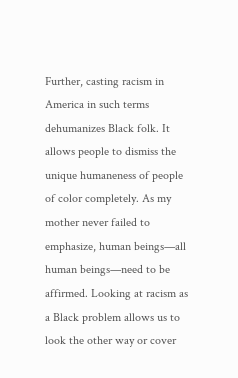Further, casting racism in America in such terms dehumanizes Black folk. It allows people to dismiss the unique humaneness of people of color completely. As my mother never failed to emphasize, human beings—all human beings—need to be affirmed. Looking at racism as a Black problem allows us to look the other way or cover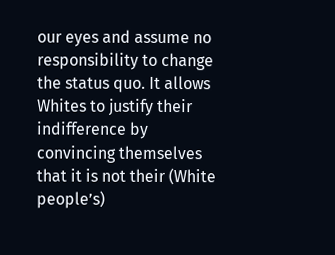our eyes and assume no responsibility to change the status quo. It allows Whites to justify their indifference by convincing themselves that it is not their (White people’s)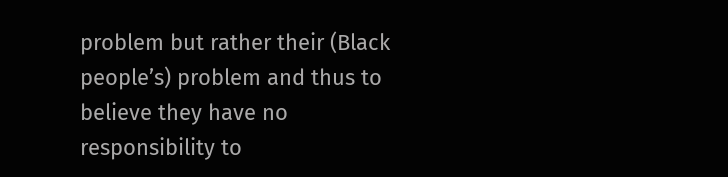problem but rather their (Black people’s) problem and thus to believe they have no responsibility to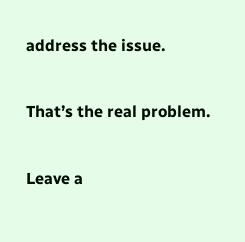address the issue.

That’s the real problem.

Leave a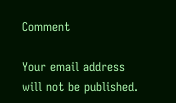Comment

Your email address will not be published.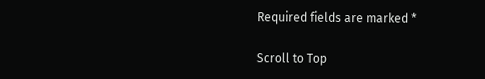Required fields are marked *

Scroll to Top